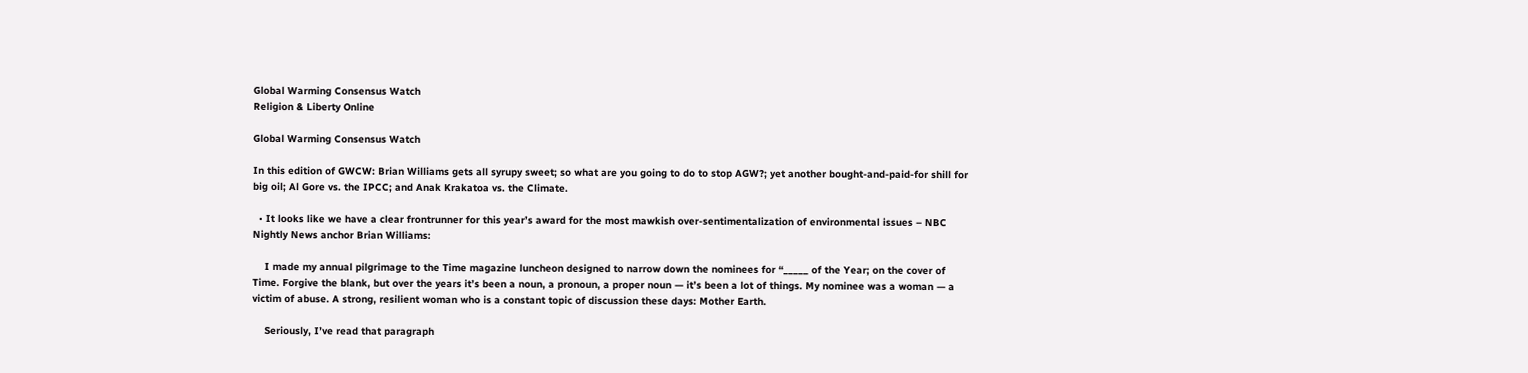Global Warming Consensus Watch
Religion & Liberty Online

Global Warming Consensus Watch

In this edition of GWCW: Brian Williams gets all syrupy sweet; so what are you going to do to stop AGW?; yet another bought-and-paid-for shill for big oil; Al Gore vs. the IPCC; and Anak Krakatoa vs. the Climate.

  • It looks like we have a clear frontrunner for this year’s award for the most mawkish over-sentimentalization of environmental issues – NBC Nightly News anchor Brian Williams:

    I made my annual pilgrimage to the Time magazine luncheon designed to narrow down the nominees for “_____ of the Year; on the cover of Time. Forgive the blank, but over the years it’s been a noun, a pronoun, a proper noun — it’s been a lot of things. My nominee was a woman — a victim of abuse. A strong, resilient woman who is a constant topic of discussion these days: Mother Earth.

    Seriously, I’ve read that paragraph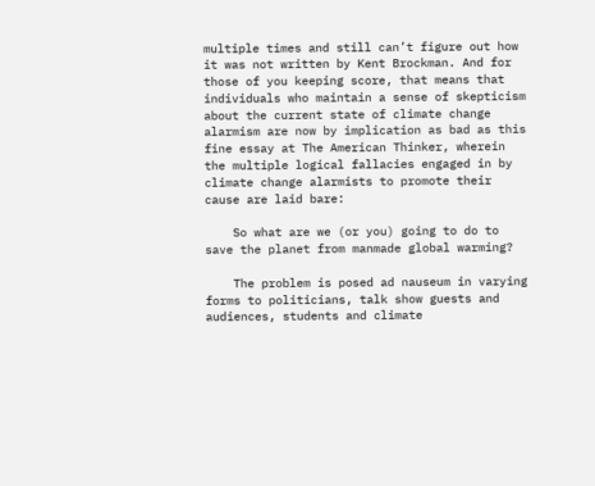multiple times and still can’t figure out how it was not written by Kent Brockman. And for those of you keeping score, that means that individuals who maintain a sense of skepticism about the current state of climate change alarmism are now by implication as bad as this fine essay at The American Thinker, wherein the multiple logical fallacies engaged in by climate change alarmists to promote their cause are laid bare:

    So what are we (or you) going to do to save the planet from manmade global warming?

    The problem is posed ad nauseum in varying forms to politicians, talk show guests and audiences, students and climate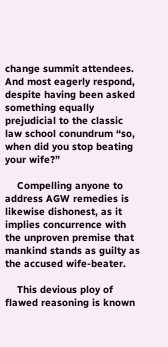change summit attendees. And most eagerly respond, despite having been asked something equally prejudicial to the classic law school conundrum “so, when did you stop beating your wife?”

    Compelling anyone to address AGW remedies is likewise dishonest, as it implies concurrence with the unproven premise that mankind stands as guilty as the accused wife-beater.

    This devious ploy of flawed reasoning is known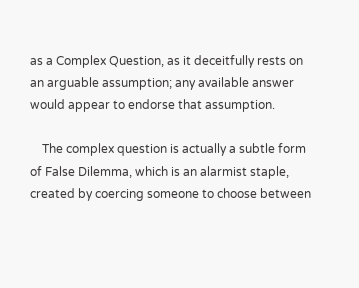as a Complex Question, as it deceitfully rests on an arguable assumption; any available answer would appear to endorse that assumption.

    The complex question is actually a subtle form of False Dilemma, which is an alarmist staple, created by coercing someone to choose between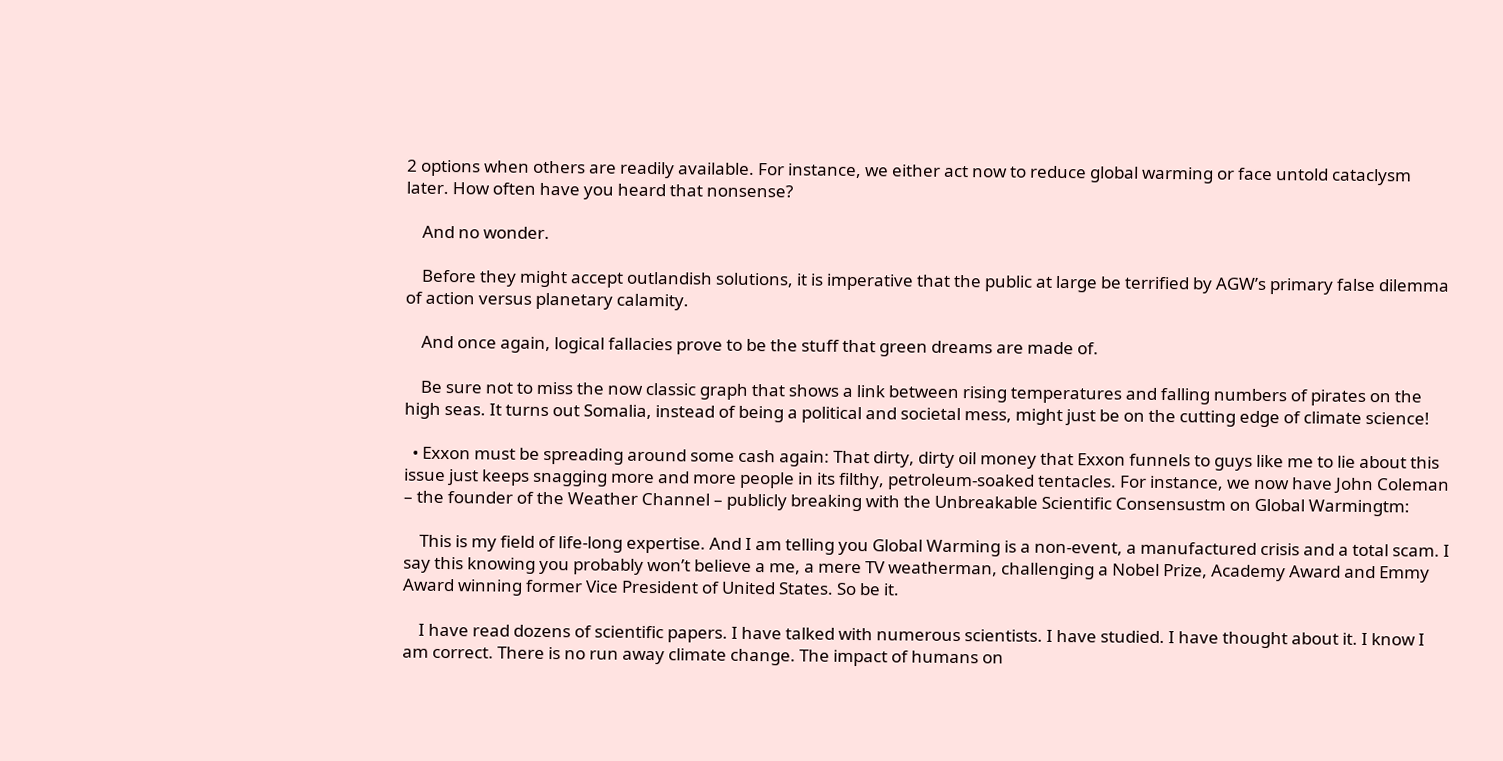2 options when others are readily available. For instance, we either act now to reduce global warming or face untold cataclysm later. How often have you heard that nonsense?

    And no wonder.

    Before they might accept outlandish solutions, it is imperative that the public at large be terrified by AGW’s primary false dilemma of action versus planetary calamity.

    And once again, logical fallacies prove to be the stuff that green dreams are made of.

    Be sure not to miss the now classic graph that shows a link between rising temperatures and falling numbers of pirates on the high seas. It turns out Somalia, instead of being a political and societal mess, might just be on the cutting edge of climate science!

  • Exxon must be spreading around some cash again: That dirty, dirty oil money that Exxon funnels to guys like me to lie about this issue just keeps snagging more and more people in its filthy, petroleum-soaked tentacles. For instance, we now have John Coleman – the founder of the Weather Channel – publicly breaking with the Unbreakable Scientific Consensustm on Global Warmingtm:

    This is my field of life-long expertise. And I am telling you Global Warming is a non-event, a manufactured crisis and a total scam. I say this knowing you probably won’t believe a me, a mere TV weatherman, challenging a Nobel Prize, Academy Award and Emmy Award winning former Vice President of United States. So be it.

    I have read dozens of scientific papers. I have talked with numerous scientists. I have studied. I have thought about it. I know I am correct. There is no run away climate change. The impact of humans on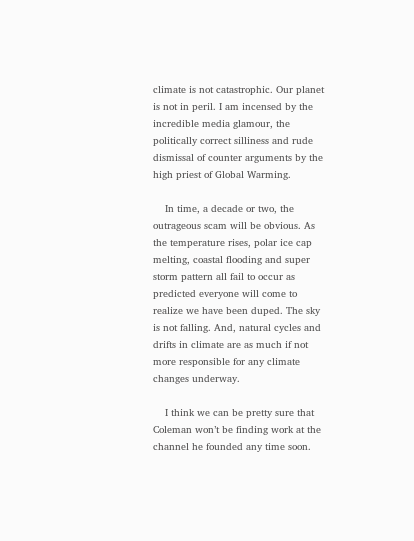climate is not catastrophic. Our planet is not in peril. I am incensed by the incredible media glamour, the politically correct silliness and rude dismissal of counter arguments by the high priest of Global Warming.

    In time, a decade or two, the outrageous scam will be obvious. As the temperature rises, polar ice cap melting, coastal flooding and super storm pattern all fail to occur as predicted everyone will come to realize we have been duped. The sky is not falling. And, natural cycles and drifts in climate are as much if not more responsible for any climate changes underway.

    I think we can be pretty sure that Coleman won’t be finding work at the channel he founded any time soon.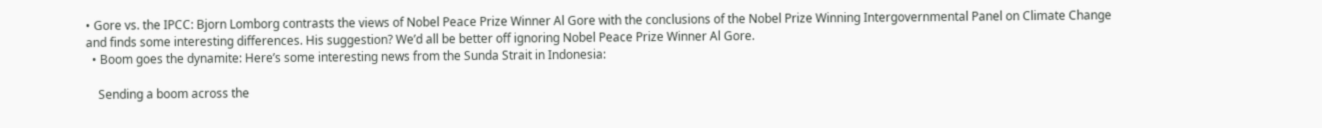• Gore vs. the IPCC: Bjorn Lomborg contrasts the views of Nobel Peace Prize Winner Al Gore with the conclusions of the Nobel Prize Winning Intergovernmental Panel on Climate Change and finds some interesting differences. His suggestion? We’d all be better off ignoring Nobel Peace Prize Winner Al Gore.
  • Boom goes the dynamite: Here’s some interesting news from the Sunda Strait in Indonesia:

    Sending a boom across the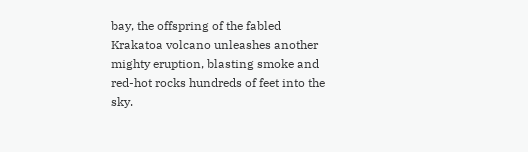bay, the offspring of the fabled Krakatoa volcano unleashes another mighty eruption, blasting smoke and red-hot rocks hundreds of feet into the sky.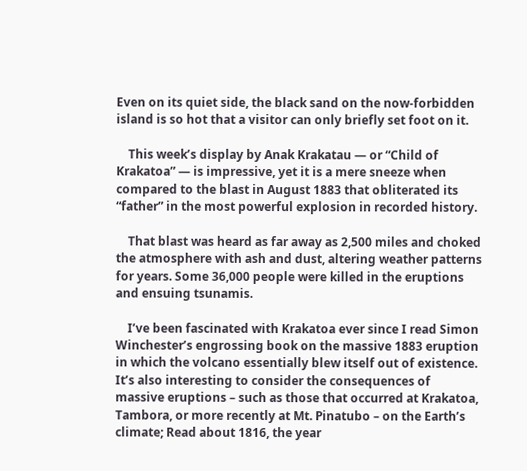Even on its quiet side, the black sand on the now-forbidden island is so hot that a visitor can only briefly set foot on it.

    This week’s display by Anak Krakatau — or “Child of Krakatoa” — is impressive, yet it is a mere sneeze when compared to the blast in August 1883 that obliterated its “father” in the most powerful explosion in recorded history.

    That blast was heard as far away as 2,500 miles and choked the atmosphere with ash and dust, altering weather patterns for years. Some 36,000 people were killed in the eruptions and ensuing tsunamis.

    I’ve been fascinated with Krakatoa ever since I read Simon Winchester’s engrossing book on the massive 1883 eruption in which the volcano essentially blew itself out of existence. It’s also interesting to consider the consequences of massive eruptions – such as those that occurred at Krakatoa, Tambora, or more recently at Mt. Pinatubo – on the Earth’s climate; Read about 1816, the year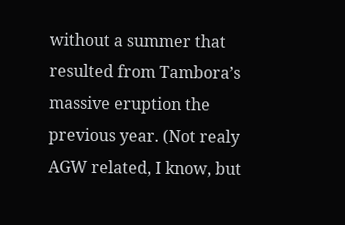without a summer that resulted from Tambora’s massive eruption the previous year. (Not realy AGW related, I know, but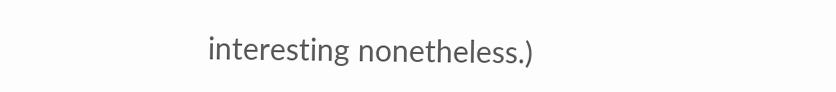interesting nonetheless.)